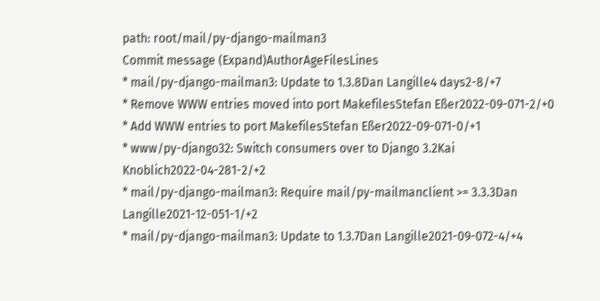path: root/mail/py-django-mailman3
Commit message (Expand)AuthorAgeFilesLines
* mail/py-django-mailman3: Update to 1.3.8Dan Langille4 days2-8/+7
* Remove WWW entries moved into port MakefilesStefan Eßer2022-09-071-2/+0
* Add WWW entries to port MakefilesStefan Eßer2022-09-071-0/+1
* www/py-django32: Switch consumers over to Django 3.2Kai Knoblich2022-04-281-2/+2
* mail/py-django-mailman3: Require mail/py-mailmanclient >= 3.3.3Dan Langille2021-12-051-1/+2
* mail/py-django-mailman3: Update to 1.3.7Dan Langille2021-09-072-4/+4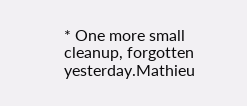* One more small cleanup, forgotten yesterday.Mathieu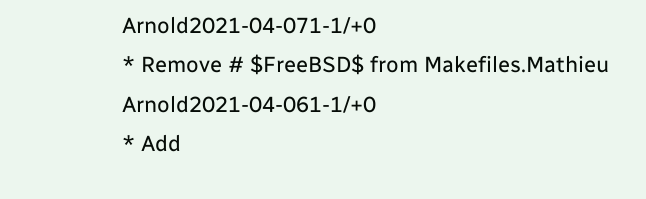Arnold2021-04-071-1/+0
* Remove # $FreeBSD$ from Makefiles.Mathieu Arnold2021-04-061-1/+0
* Add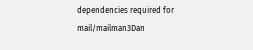dependencies required for mail/mailman3Dan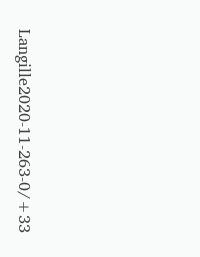Langille2020-11-263-0/+33